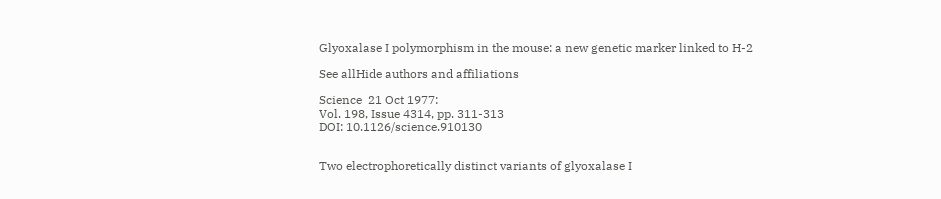Glyoxalase I polymorphism in the mouse: a new genetic marker linked to H-2

See allHide authors and affiliations

Science  21 Oct 1977:
Vol. 198, Issue 4314, pp. 311-313
DOI: 10.1126/science.910130


Two electrophoretically distinct variants of glyoxalase I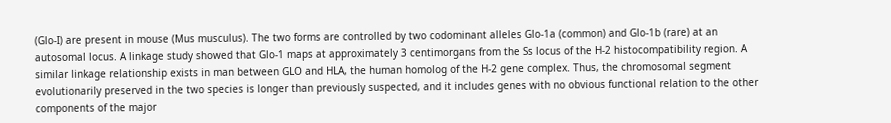(Glo-I) are present in mouse (Mus musculus). The two forms are controlled by two codominant alleles Glo-1a (common) and Glo-1b (rare) at an autosomal locus. A linkage study showed that Glo-1 maps at approximately 3 centimorgans from the Ss locus of the H-2 histocompatibility region. A similar linkage relationship exists in man between GLO and HLA, the human homolog of the H-2 gene complex. Thus, the chromosomal segment evolutionarily preserved in the two species is longer than previously suspected, and it includes genes with no obvious functional relation to the other components of the major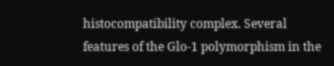histocompatibility complex. Several features of the Glo-1 polymorphism in the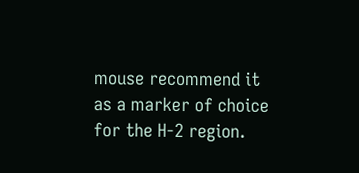mouse recommend it as a marker of choice for the H-2 region.